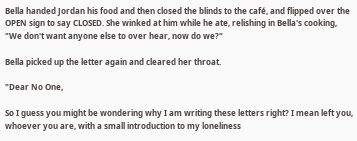Bella handed Jordan his food and then closed the blinds to the café, and flipped over the OPEN sign to say CLOSED. She winked at him while he ate, relishing in Bella's cooking, "We don't want anyone else to over hear, now do we?"

Bella picked up the letter again and cleared her throat.

"Dear No One,

So I guess you might be wondering why I am writing these letters right? I mean left you, whoever you are, with a small introduction to my loneliness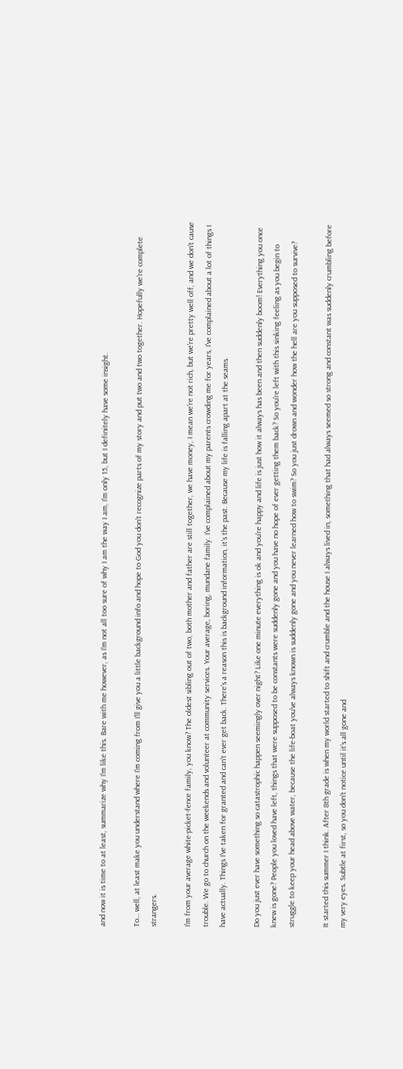and now it is time to at least, summarize why I'm like this. Bare with me however, as I'm not all too sure of why I am the way I am, I'm only 15, but I definitely have some insight.

To… well, at least make you understand where I'm coming from I'll give you a little background info and hope to God you don't recognize parts of my story and put two and two together. Hopefully we're complete strangers.

I'm from your average white-picket-fence family, you know? The oldest sibling out of two, both mother and father are still together, we have money, I mean we're not rich, but we're pretty well off, and we don't cause trouble. We go to church on the weekends and volunteer at community services. Your average, boring, mundane family. I've complained about my parents crowding me for years, I've complained about a lot of things I have actually. Things I've taken for granted and can't ever get back. There's a reason this is background information, it's the past. Because my life is falling apart at the seams.

Do you just ever have something so catastrophic happen seemingly over night? Like one minute everything is ok and you're happy and life is just how it always has been and then suddenly boom! Everything you once knew is gone? People you loved have left, things that were supposed to be constants were suddenly gone and you have no hope of ever getting them back? So you're left with this sinking feeling as you begin to struggle to keep your head above water, because the life-boat you've always known is suddenly gone and you never learned how to swim? So you just drown and wonder how the hell are you supposed to survive?

It started this summer I think. After 8th grade is when my world started to shift and crumble and the house I always lived in, something that had always seemed so strong and constant was suddenly crumbling before my very eyes. Subtle at first, so you don't notice until it's all gone and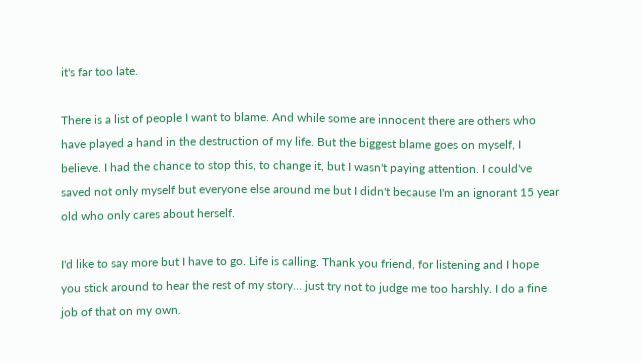it's far too late.

There is a list of people I want to blame. And while some are innocent there are others who have played a hand in the destruction of my life. But the biggest blame goes on myself, I believe. I had the chance to stop this, to change it, but I wasn't paying attention. I could've saved not only myself but everyone else around me but I didn't because I'm an ignorant 15 year old who only cares about herself.

I'd like to say more but I have to go. Life is calling. Thank you friend, for listening and I hope you stick around to hear the rest of my story… just try not to judge me too harshly. I do a fine job of that on my own.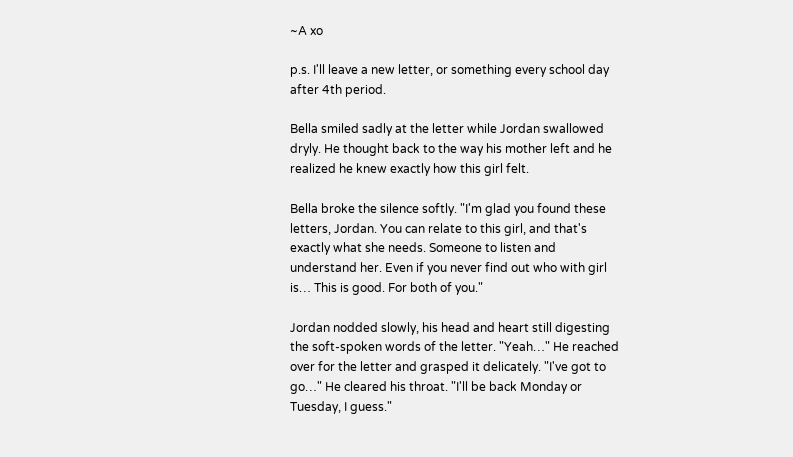~A xo

p.s. I'll leave a new letter, or something every school day after 4th period.

Bella smiled sadly at the letter while Jordan swallowed dryly. He thought back to the way his mother left and he realized he knew exactly how this girl felt.

Bella broke the silence softly. "I'm glad you found these letters, Jordan. You can relate to this girl, and that's exactly what she needs. Someone to listen and understand her. Even if you never find out who with girl is… This is good. For both of you."

Jordan nodded slowly, his head and heart still digesting the soft-spoken words of the letter. "Yeah…" He reached over for the letter and grasped it delicately. "I've got to go…" He cleared his throat. "I'll be back Monday or Tuesday, I guess."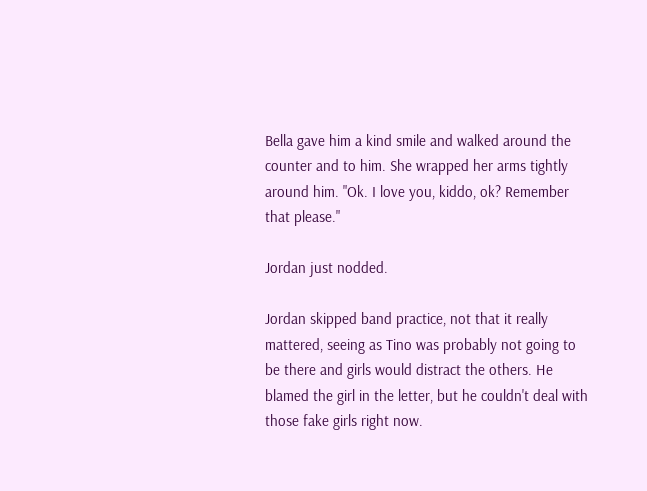Bella gave him a kind smile and walked around the counter and to him. She wrapped her arms tightly around him. "Ok. I love you, kiddo, ok? Remember that please."

Jordan just nodded.

Jordan skipped band practice, not that it really mattered, seeing as Tino was probably not going to be there and girls would distract the others. He blamed the girl in the letter, but he couldn't deal with those fake girls right now.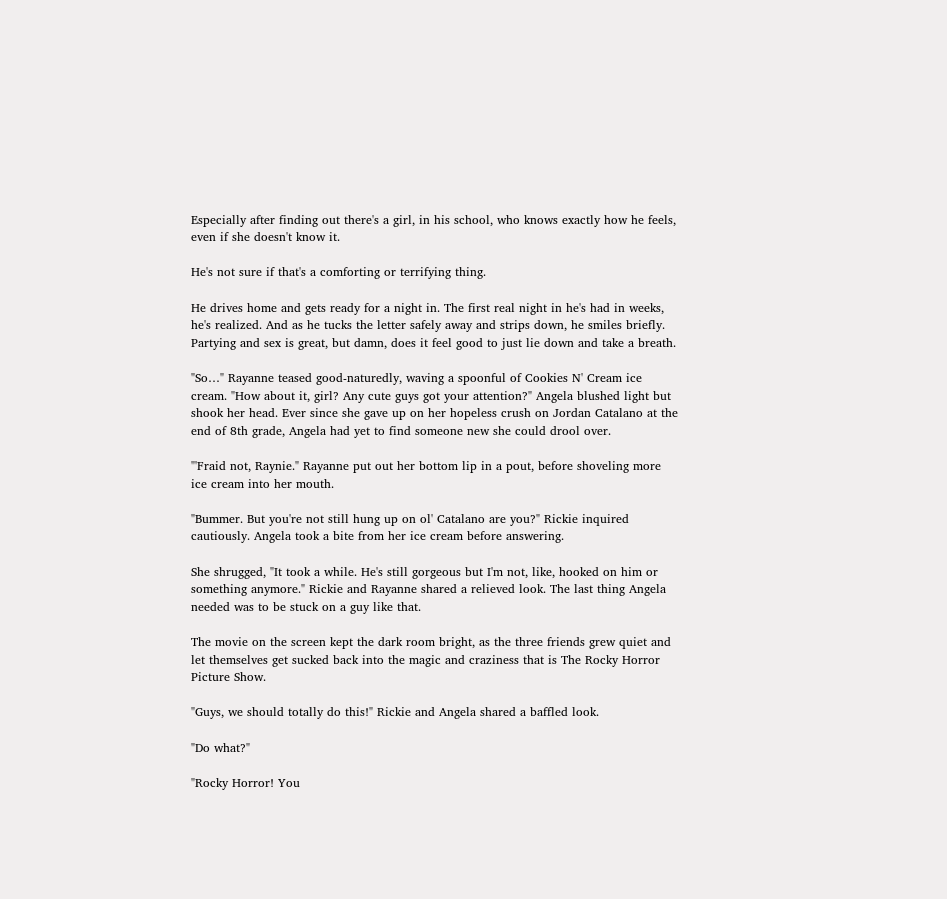Especially after finding out there's a girl, in his school, who knows exactly how he feels, even if she doesn't know it.

He's not sure if that's a comforting or terrifying thing.

He drives home and gets ready for a night in. The first real night in he's had in weeks, he's realized. And as he tucks the letter safely away and strips down, he smiles briefly. Partying and sex is great, but damn, does it feel good to just lie down and take a breath.

"So…" Rayanne teased good-naturedly, waving a spoonful of Cookies N' Cream ice cream. "How about it, girl? Any cute guys got your attention?" Angela blushed light but shook her head. Ever since she gave up on her hopeless crush on Jordan Catalano at the end of 8th grade, Angela had yet to find someone new she could drool over.

"'Fraid not, Raynie." Rayanne put out her bottom lip in a pout, before shoveling more ice cream into her mouth.

"Bummer. But you're not still hung up on ol' Catalano are you?" Rickie inquired cautiously. Angela took a bite from her ice cream before answering.

She shrugged, "It took a while. He's still gorgeous but I'm not, like, hooked on him or something anymore." Rickie and Rayanne shared a relieved look. The last thing Angela needed was to be stuck on a guy like that.

The movie on the screen kept the dark room bright, as the three friends grew quiet and let themselves get sucked back into the magic and craziness that is The Rocky Horror Picture Show.

"Guys, we should totally do this!" Rickie and Angela shared a baffled look.

"Do what?"

"Rocky Horror! You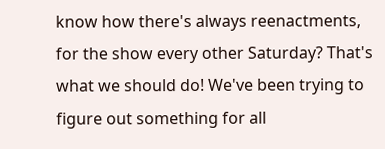know how there's always reenactments, for the show every other Saturday? That's what we should do! We've been trying to figure out something for all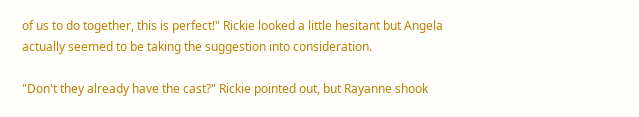of us to do together, this is perfect!" Rickie looked a little hesitant but Angela actually seemed to be taking the suggestion into consideration.

"Don't they already have the cast?" Rickie pointed out, but Rayanne shook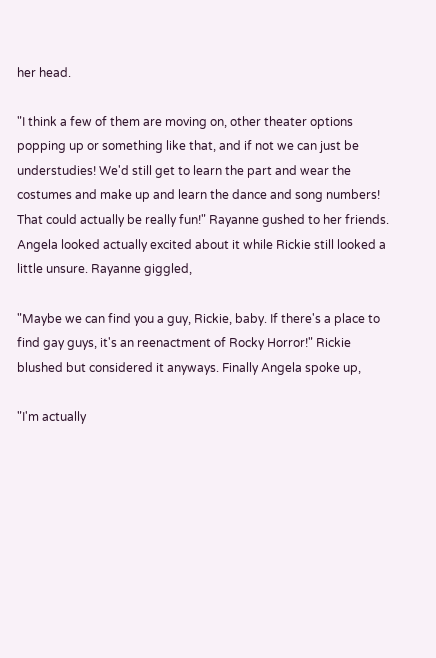her head.

"I think a few of them are moving on, other theater options popping up or something like that, and if not we can just be understudies! We'd still get to learn the part and wear the costumes and make up and learn the dance and song numbers! That could actually be really fun!" Rayanne gushed to her friends. Angela looked actually excited about it while Rickie still looked a little unsure. Rayanne giggled,

"Maybe we can find you a guy, Rickie, baby. If there's a place to find gay guys, it's an reenactment of Rocky Horror!" Rickie blushed but considered it anyways. Finally Angela spoke up,

"I'm actually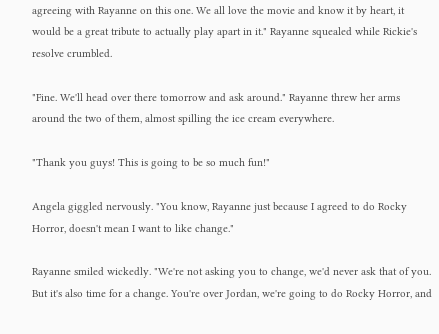agreeing with Rayanne on this one. We all love the movie and know it by heart, it would be a great tribute to actually play apart in it." Rayanne squealed while Rickie's resolve crumbled.

"Fine. We'll head over there tomorrow and ask around." Rayanne threw her arms around the two of them, almost spilling the ice cream everywhere.

"Thank you guys! This is going to be so much fun!"

Angela giggled nervously. "You know, Rayanne just because I agreed to do Rocky Horror, doesn't mean I want to like change."

Rayanne smiled wickedly. "We're not asking you to change, we'd never ask that of you. But it's also time for a change. You're over Jordan, we're going to do Rocky Horror, and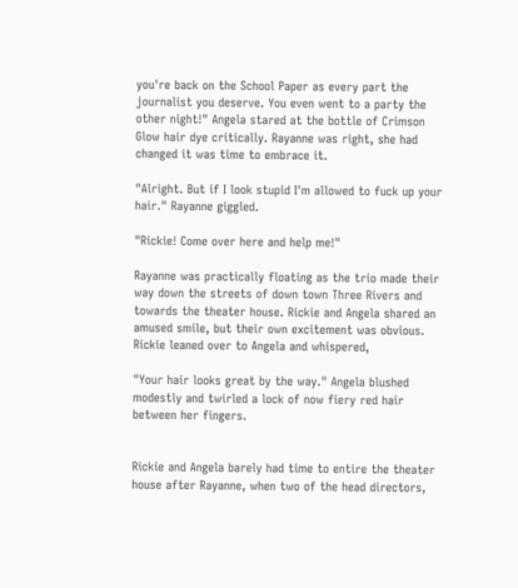you're back on the School Paper as every part the journalist you deserve. You even went to a party the other night!" Angela stared at the bottle of Crimson Glow hair dye critically. Rayanne was right, she had changed it was time to embrace it.

"Alright. But if I look stupid I'm allowed to fuck up your hair." Rayanne giggled.

"Rickie! Come over here and help me!"

Rayanne was practically floating as the trio made their way down the streets of down town Three Rivers and towards the theater house. Rickie and Angela shared an amused smile, but their own excitement was obvious. Rickie leaned over to Angela and whispered,

"Your hair looks great by the way." Angela blushed modestly and twirled a lock of now fiery red hair between her fingers.


Rickie and Angela barely had time to entire the theater house after Rayanne, when two of the head directors,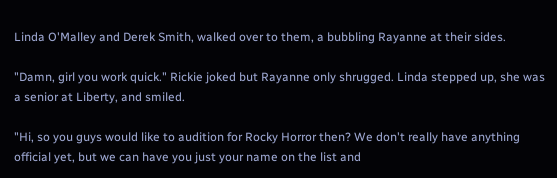Linda O'Malley and Derek Smith, walked over to them, a bubbling Rayanne at their sides.

"Damn, girl you work quick." Rickie joked but Rayanne only shrugged. Linda stepped up, she was a senior at Liberty, and smiled.

"Hi, so you guys would like to audition for Rocky Horror then? We don't really have anything official yet, but we can have you just your name on the list and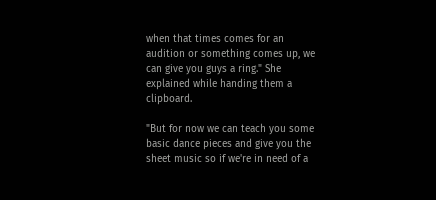when that times comes for an audition or something comes up, we can give you guys a ring." She explained while handing them a clipboard.

"But for now we can teach you some basic dance pieces and give you the sheet music so if we're in need of a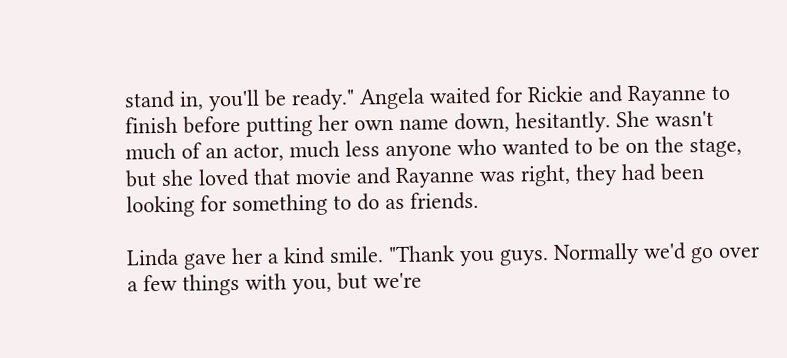stand in, you'll be ready." Angela waited for Rickie and Rayanne to finish before putting her own name down, hesitantly. She wasn't much of an actor, much less anyone who wanted to be on the stage, but she loved that movie and Rayanne was right, they had been looking for something to do as friends.

Linda gave her a kind smile. "Thank you guys. Normally we'd go over a few things with you, but we're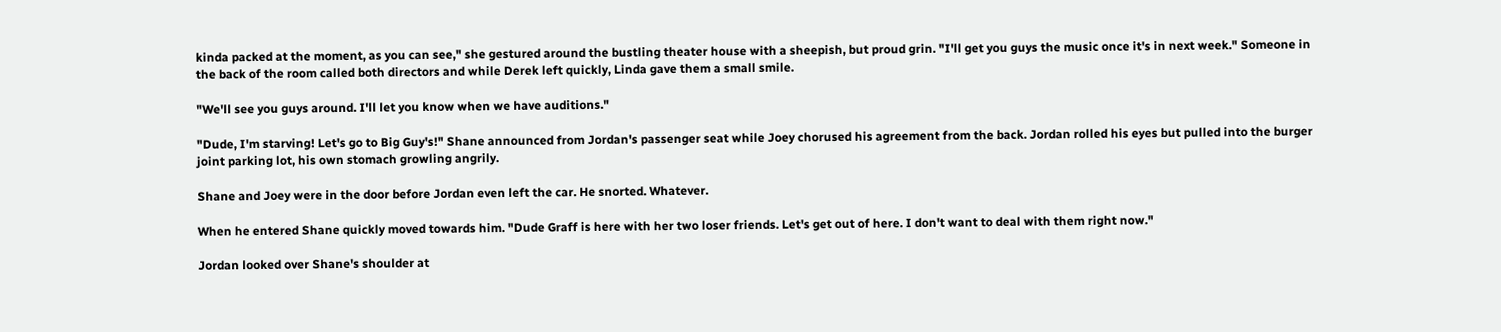kinda packed at the moment, as you can see," she gestured around the bustling theater house with a sheepish, but proud grin. "I'll get you guys the music once it's in next week." Someone in the back of the room called both directors and while Derek left quickly, Linda gave them a small smile.

"We'll see you guys around. I'll let you know when we have auditions."

"Dude, I'm starving! Let's go to Big Guy's!" Shane announced from Jordan's passenger seat while Joey chorused his agreement from the back. Jordan rolled his eyes but pulled into the burger joint parking lot, his own stomach growling angrily.

Shane and Joey were in the door before Jordan even left the car. He snorted. Whatever.

When he entered Shane quickly moved towards him. "Dude Graff is here with her two loser friends. Let's get out of here. I don't want to deal with them right now."

Jordan looked over Shane's shoulder at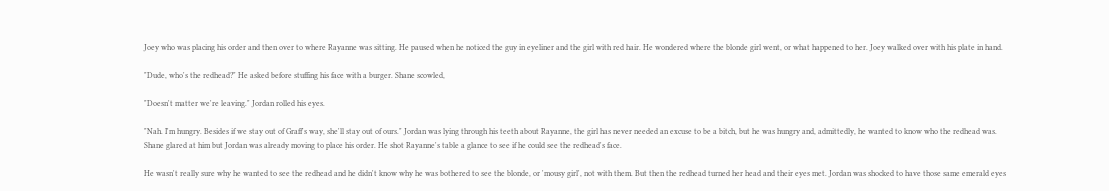Joey who was placing his order and then over to where Rayanne was sitting. He paused when he noticed the guy in eyeliner and the girl with red hair. He wondered where the blonde girl went, or what happened to her. Joey walked over with his plate in hand.

"Dude, who's the redhead?" He asked before stuffing his face with a burger. Shane scowled,

"Doesn't matter we're leaving." Jordan rolled his eyes.

"Nah. I'm hungry. Besides if we stay out of Graff's way, she'll stay out of ours." Jordan was lying through his teeth about Rayanne, the girl has never needed an excuse to be a bitch, but he was hungry and, admittedly, he wanted to know who the redhead was. Shane glared at him but Jordan was already moving to place his order. He shot Rayanne's table a glance to see if he could see the redhead's face.

He wasn't really sure why he wanted to see the redhead and he didn't know why he was bothered to see the blonde, or 'mousy girl', not with them. But then the redhead turned her head and their eyes met. Jordan was shocked to have those same emerald eyes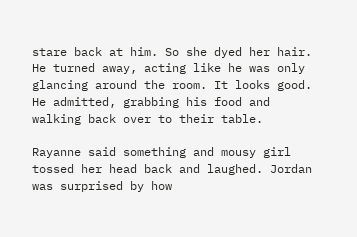stare back at him. So she dyed her hair. He turned away, acting like he was only glancing around the room. It looks good. He admitted, grabbing his food and walking back over to their table.

Rayanne said something and mousy girl tossed her head back and laughed. Jordan was surprised by how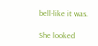bell-like it was.

She looked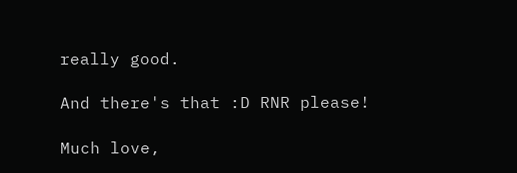really good.

And there's that :D RNR please!

Much love,